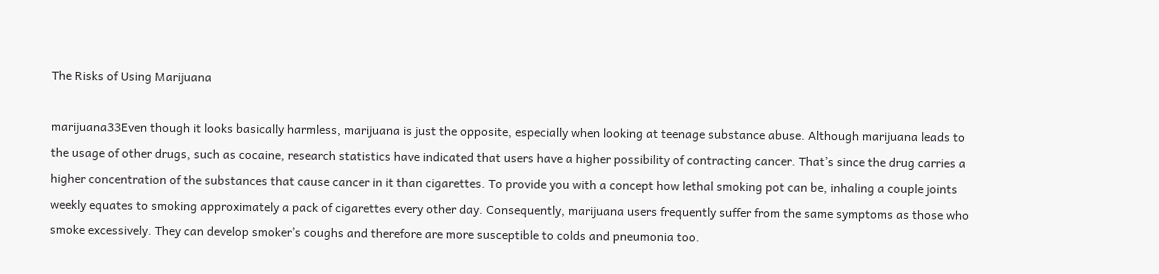The Risks of Using Marijuana

marijuana33Even though it looks basically harmless, marijuana is just the opposite, especially when looking at teenage substance abuse. Although marijuana leads to the usage of other drugs, such as cocaine, research statistics have indicated that users have a higher possibility of contracting cancer. That’s since the drug carries a higher concentration of the substances that cause cancer in it than cigarettes. To provide you with a concept how lethal smoking pot can be, inhaling a couple joints weekly equates to smoking approximately a pack of cigarettes every other day. Consequently, marijuana users frequently suffer from the same symptoms as those who smoke excessively. They can develop smoker’s coughs and therefore are more susceptible to colds and pneumonia too.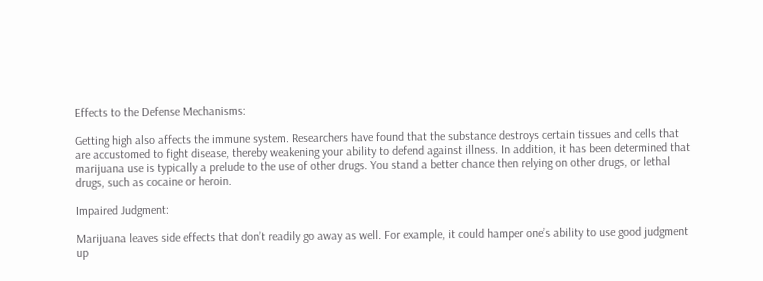Effects to the Defense Mechanisms:

Getting high also affects the immune system. Researchers have found that the substance destroys certain tissues and cells that are accustomed to fight disease, thereby weakening your ability to defend against illness. In addition, it has been determined that marijuana use is typically a prelude to the use of other drugs. You stand a better chance then relying on other drugs, or lethal drugs, such as cocaine or heroin.

Impaired Judgment:

Marijuana leaves side effects that don’t readily go away as well. For example, it could hamper one’s ability to use good judgment up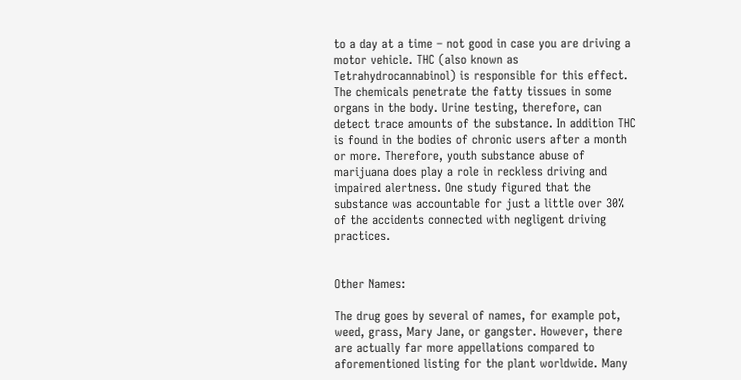to a day at a time – not good in case you are driving a motor vehicle. THC (also known as Tetrahydrocannabinol) is responsible for this effect. The chemicals penetrate the fatty tissues in some organs in the body. Urine testing, therefore, can detect trace amounts of the substance. In addition THC is found in the bodies of chronic users after a month or more. Therefore, youth substance abuse of marijuana does play a role in reckless driving and impaired alertness. One study figured that the substance was accountable for just a little over 30% of the accidents connected with negligent driving practices.


Other Names:

The drug goes by several of names, for example pot, weed, grass, Mary Jane, or gangster. However, there are actually far more appellations compared to aforementioned listing for the plant worldwide. Many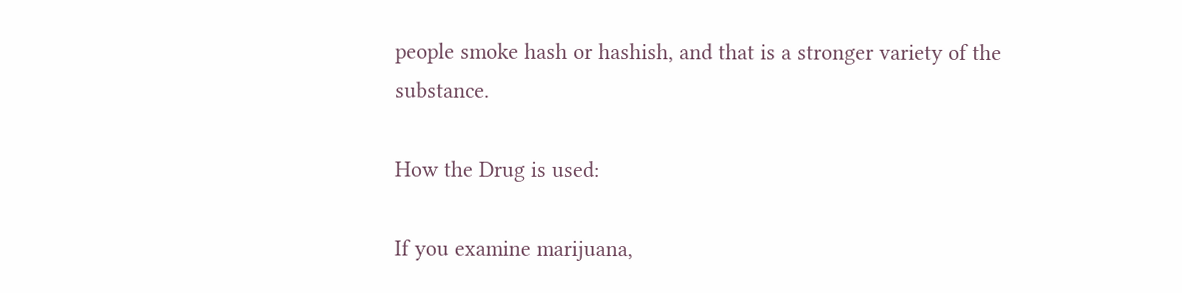people smoke hash or hashish, and that is a stronger variety of the substance.

How the Drug is used:

If you examine marijuana,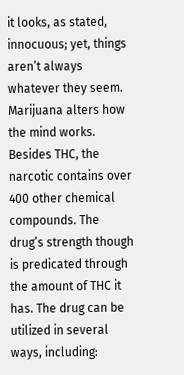it looks, as stated, innocuous; yet, things aren’t always whatever they seem. Marijuana alters how the mind works. Besides THC, the narcotic contains over 400 other chemical compounds. The drug’s strength though is predicated through the amount of THC it has. The drug can be utilized in several ways, including: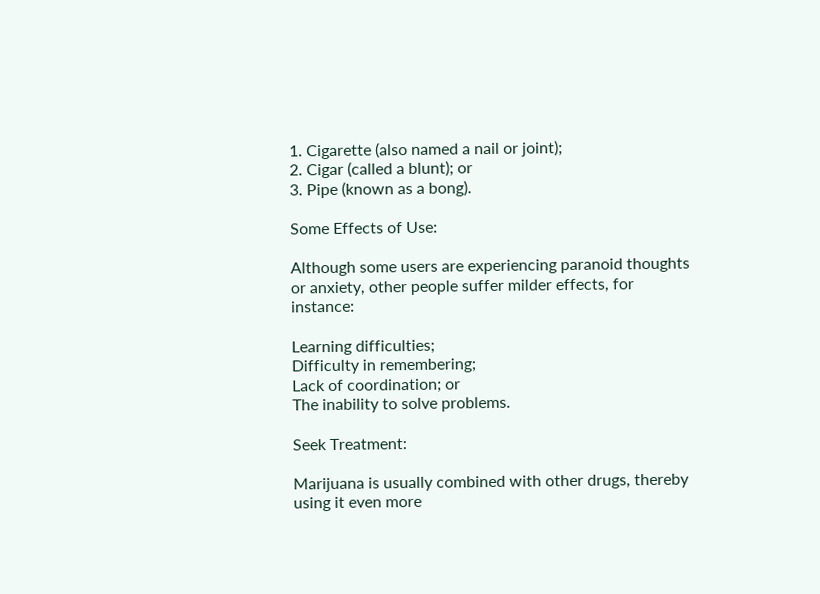1. Cigarette (also named a nail or joint);
2. Cigar (called a blunt); or
3. Pipe (known as a bong).

Some Effects of Use:

Although some users are experiencing paranoid thoughts or anxiety, other people suffer milder effects, for instance:

Learning difficulties;
Difficulty in remembering;
Lack of coordination; or
The inability to solve problems.

Seek Treatment:

Marijuana is usually combined with other drugs, thereby using it even more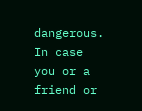dangerous. In case you or a friend or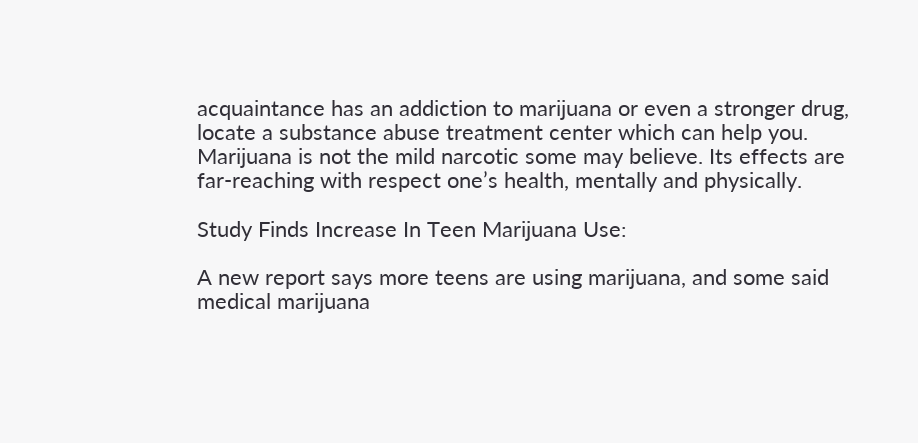acquaintance has an addiction to marijuana or even a stronger drug, locate a substance abuse treatment center which can help you. Marijuana is not the mild narcotic some may believe. Its effects are far-reaching with respect one’s health, mentally and physically.

Study Finds Increase In Teen Marijuana Use:

A new report says more teens are using marijuana, and some said medical marijuana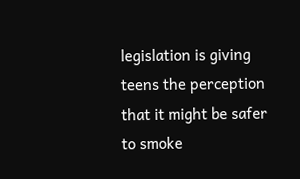legislation is giving teens the perception that it might be safer to smoke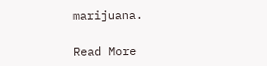marijuana.

Read More